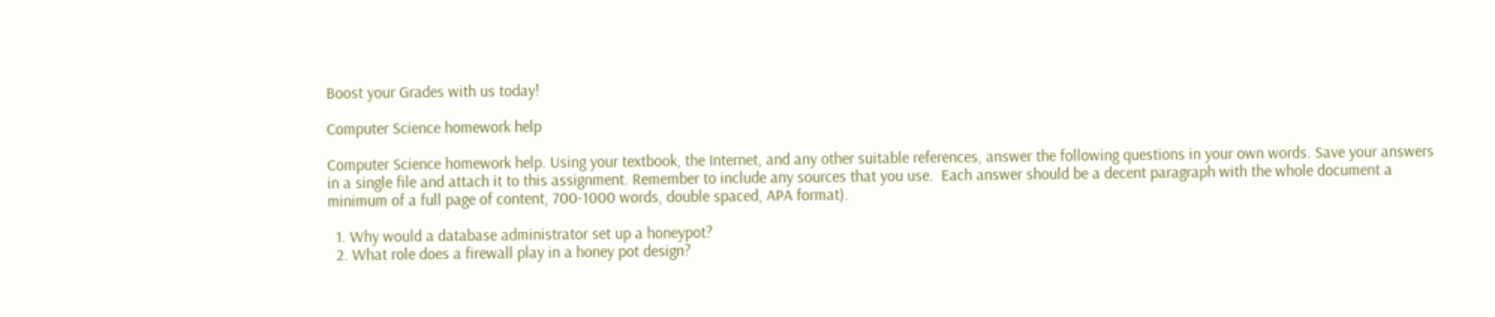Boost your Grades with us today!

Computer Science homework help

Computer Science homework help. Using your textbook, the Internet, and any other suitable references, answer the following questions in your own words. Save your answers in a single file and attach it to this assignment. Remember to include any sources that you use.  Each answer should be a decent paragraph with the whole document a minimum of a full page of content, 700-1000 words, double spaced, APA format).

  1. Why would a database administrator set up a honeypot?
  2. What role does a firewall play in a honey pot design?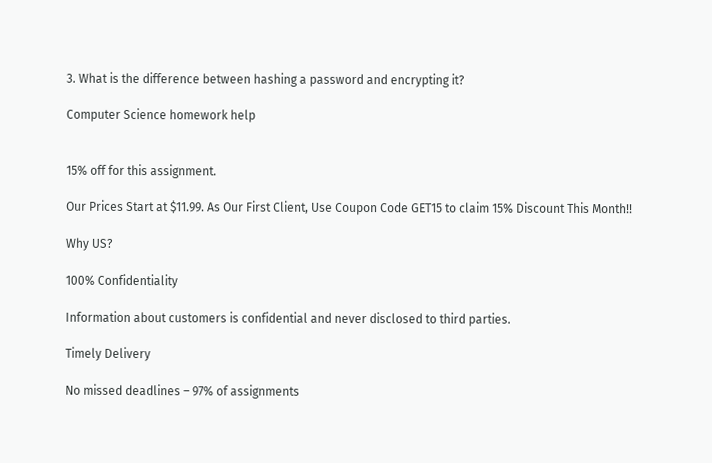3. What is the difference between hashing a password and encrypting it?

Computer Science homework help


15% off for this assignment.

Our Prices Start at $11.99. As Our First Client, Use Coupon Code GET15 to claim 15% Discount This Month!!

Why US?

100% Confidentiality

Information about customers is confidential and never disclosed to third parties.

Timely Delivery

No missed deadlines – 97% of assignments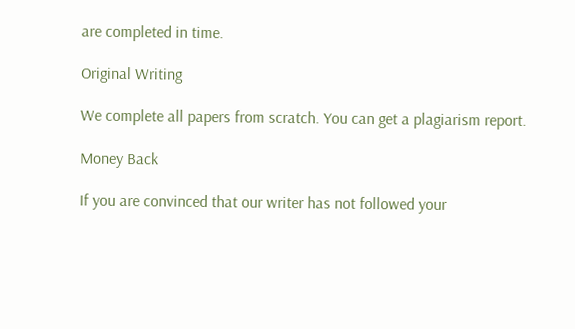are completed in time.

Original Writing

We complete all papers from scratch. You can get a plagiarism report.

Money Back

If you are convinced that our writer has not followed your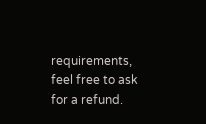requirements, feel free to ask for a refund.